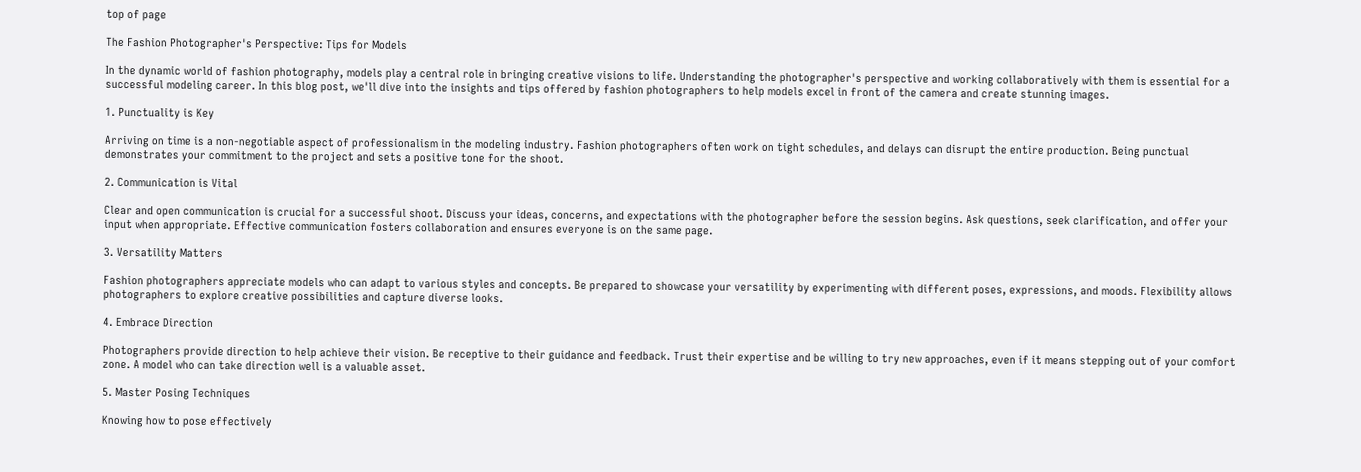top of page

The Fashion Photographer's Perspective: Tips for Models

In the dynamic world of fashion photography, models play a central role in bringing creative visions to life. Understanding the photographer's perspective and working collaboratively with them is essential for a successful modeling career. In this blog post, we'll dive into the insights and tips offered by fashion photographers to help models excel in front of the camera and create stunning images.

1. Punctuality is Key

Arriving on time is a non-negotiable aspect of professionalism in the modeling industry. Fashion photographers often work on tight schedules, and delays can disrupt the entire production. Being punctual demonstrates your commitment to the project and sets a positive tone for the shoot.

2. Communication is Vital

Clear and open communication is crucial for a successful shoot. Discuss your ideas, concerns, and expectations with the photographer before the session begins. Ask questions, seek clarification, and offer your input when appropriate. Effective communication fosters collaboration and ensures everyone is on the same page.

3. Versatility Matters

Fashion photographers appreciate models who can adapt to various styles and concepts. Be prepared to showcase your versatility by experimenting with different poses, expressions, and moods. Flexibility allows photographers to explore creative possibilities and capture diverse looks.

4. Embrace Direction

Photographers provide direction to help achieve their vision. Be receptive to their guidance and feedback. Trust their expertise and be willing to try new approaches, even if it means stepping out of your comfort zone. A model who can take direction well is a valuable asset.

5. Master Posing Techniques

Knowing how to pose effectively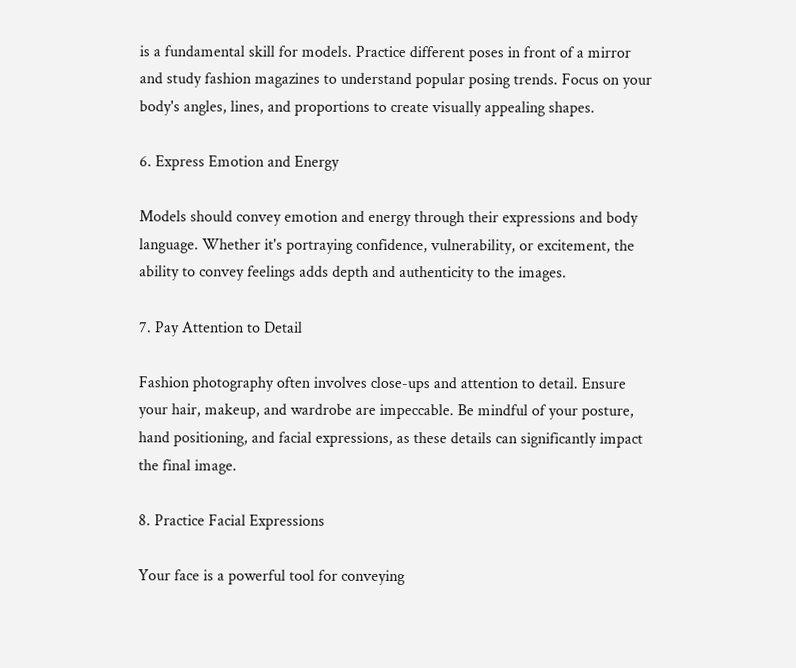is a fundamental skill for models. Practice different poses in front of a mirror and study fashion magazines to understand popular posing trends. Focus on your body's angles, lines, and proportions to create visually appealing shapes.

6. Express Emotion and Energy

Models should convey emotion and energy through their expressions and body language. Whether it's portraying confidence, vulnerability, or excitement, the ability to convey feelings adds depth and authenticity to the images.

7. Pay Attention to Detail

Fashion photography often involves close-ups and attention to detail. Ensure your hair, makeup, and wardrobe are impeccable. Be mindful of your posture, hand positioning, and facial expressions, as these details can significantly impact the final image.

8. Practice Facial Expressions

Your face is a powerful tool for conveying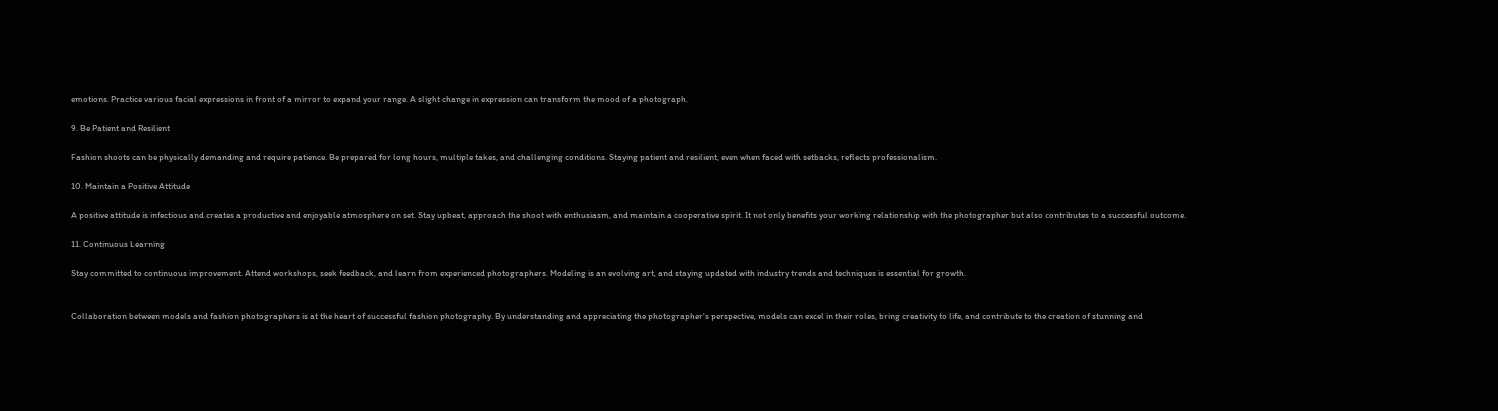emotions. Practice various facial expressions in front of a mirror to expand your range. A slight change in expression can transform the mood of a photograph.

9. Be Patient and Resilient

Fashion shoots can be physically demanding and require patience. Be prepared for long hours, multiple takes, and challenging conditions. Staying patient and resilient, even when faced with setbacks, reflects professionalism.

10. Maintain a Positive Attitude

A positive attitude is infectious and creates a productive and enjoyable atmosphere on set. Stay upbeat, approach the shoot with enthusiasm, and maintain a cooperative spirit. It not only benefits your working relationship with the photographer but also contributes to a successful outcome.

11. Continuous Learning

Stay committed to continuous improvement. Attend workshops, seek feedback, and learn from experienced photographers. Modeling is an evolving art, and staying updated with industry trends and techniques is essential for growth.


Collaboration between models and fashion photographers is at the heart of successful fashion photography. By understanding and appreciating the photographer's perspective, models can excel in their roles, bring creativity to life, and contribute to the creation of stunning and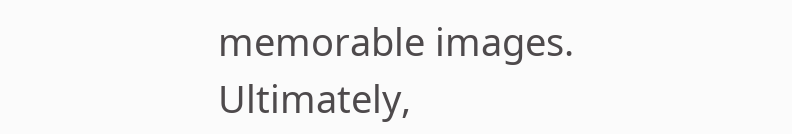memorable images. Ultimately,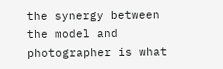the synergy between the model and photographer is what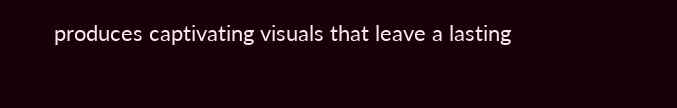produces captivating visuals that leave a lasting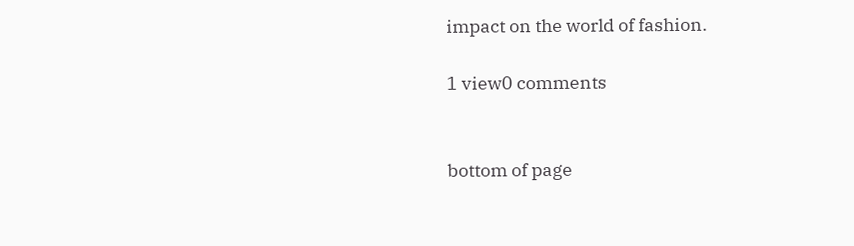impact on the world of fashion.

1 view0 comments


bottom of page